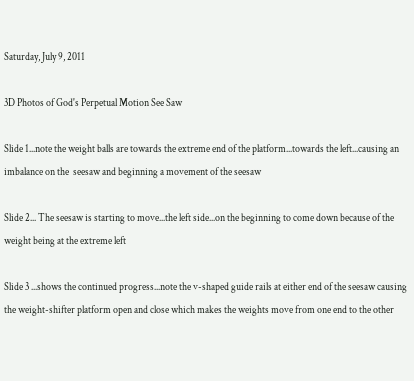Saturday, July 9, 2011

3D Photos of God's Perpetual Motion See Saw

Slide 1...note the weight balls are towards the extreme end of the platform...towards the left...causing an imbalance on the  seesaw and beginning a movement of the seesaw

Slide 2... The seesaw is starting to move...the left side...on the beginning to come down because of the weight being at the extreme left

Slide 3 ...shows the continued progress...note the v-shaped guide rails at either end of the seesaw causing the weight-shifter platform open and close which makes the weights move from one end to the other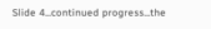Slide 4...continued progress...the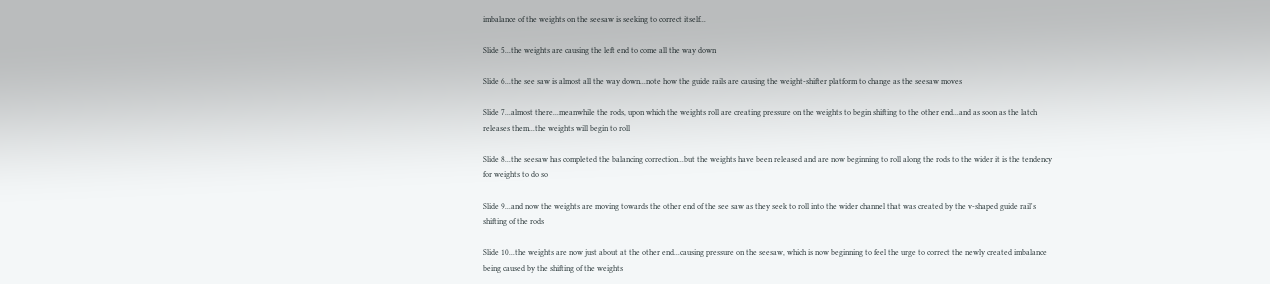imbalance of the weights on the seesaw is seeking to correct itself...

Slide 5...the weights are causing the left end to come all the way down

Slide 6...the see saw is almost all the way down...note how the guide rails are causing the weight-shifter platform to change as the seesaw moves

Slide 7...almost there...meanwhile the rods, upon which the weights roll are creating pressure on the weights to begin shifting to the other end...and as soon as the latch releases them...the weights will begin to roll

Slide 8...the seesaw has completed the balancing correction...but the weights have been released and are now beginning to roll along the rods to the wider it is the tendency for weights to do so

Slide 9...and now the weights are moving towards the other end of the see saw as they seek to roll into the wider channel that was created by the v-shaped guide rail's shifting of the rods

Slide 10...the weights are now just about at the other end...causing pressure on the seesaw, which is now beginning to feel the urge to correct the newly created imbalance being caused by the shifting of the weights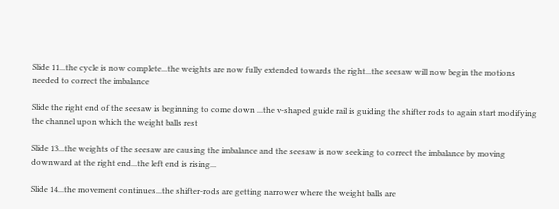Slide 11...the cycle is now complete...the weights are now fully extended towards the right...the seesaw will now begin the motions needed to correct the imbalance

Slide the right end of the seesaw is beginning to come down ...the v-shaped guide rail is guiding the shifter rods to again start modifying the channel upon which the weight balls rest

Slide 13...the weights of the seesaw are causing the imbalance and the seesaw is now seeking to correct the imbalance by moving downward at the right end...the left end is rising...

Slide 14...the movement continues...the shifter-rods are getting narrower where the weight balls are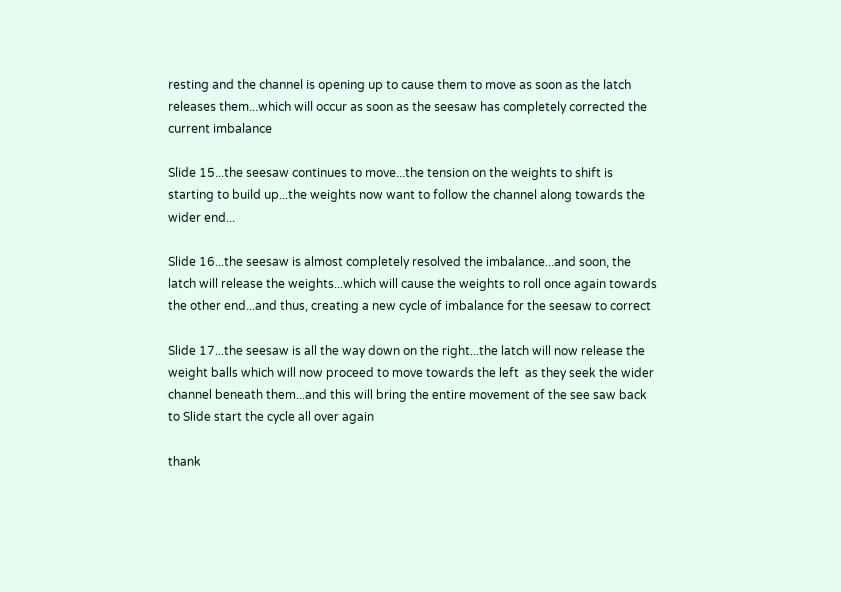resting and the channel is opening up to cause them to move as soon as the latch releases them...which will occur as soon as the seesaw has completely corrected the current imbalance

Slide 15...the seesaw continues to move...the tension on the weights to shift is starting to build up...the weights now want to follow the channel along towards the wider end...

Slide 16...the seesaw is almost completely resolved the imbalance...and soon, the latch will release the weights...which will cause the weights to roll once again towards the other end...and thus, creating a new cycle of imbalance for the seesaw to correct

Slide 17...the seesaw is all the way down on the right...the latch will now release the weight balls which will now proceed to move towards the left  as they seek the wider channel beneath them...and this will bring the entire movement of the see saw back to Slide start the cycle all over again

thank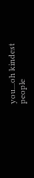you...oh kindest people